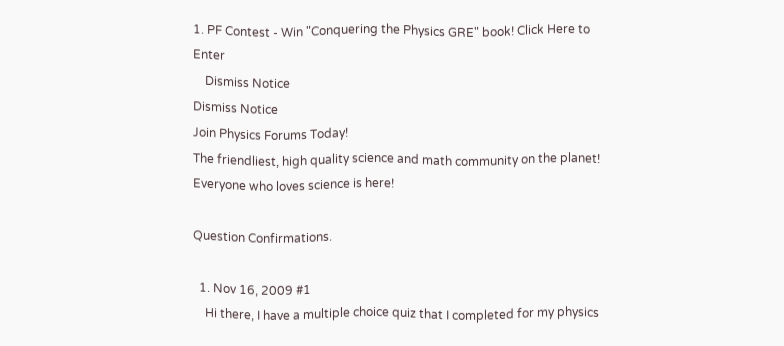1. PF Contest - Win "Conquering the Physics GRE" book! Click Here to Enter
    Dismiss Notice
Dismiss Notice
Join Physics Forums Today!
The friendliest, high quality science and math community on the planet! Everyone who loves science is here!

Question Confirmations.

  1. Nov 16, 2009 #1
    Hi there, I have a multiple choice quiz that I completed for my physics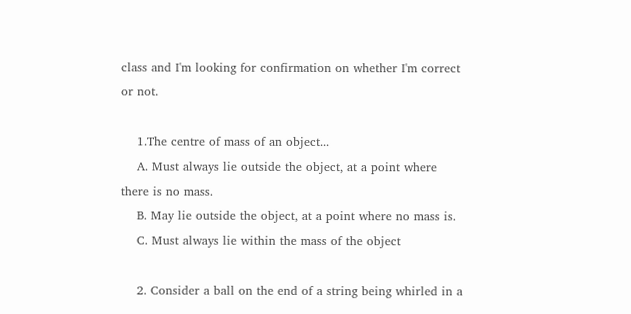class and I'm looking for confirmation on whether I'm correct or not.

    1.The centre of mass of an object...
    A. Must always lie outside the object, at a point where there is no mass.
    B. May lie outside the object, at a point where no mass is.
    C. Must always lie within the mass of the object

    2. Consider a ball on the end of a string being whirled in a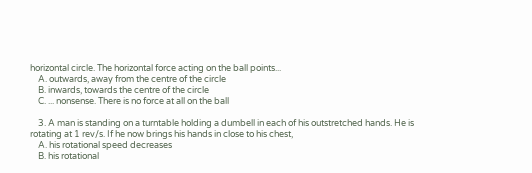horizontal circle. The horizontal force acting on the ball points...
    A. outwards, away from the centre of the circle
    B. inwards, towards the centre of the circle
    C. ... nonsense. There is no force at all on the ball

    3. A man is standing on a turntable holding a dumbell in each of his outstretched hands. He is rotating at 1 rev/s. If he now brings his hands in close to his chest,
    A. his rotational speed decreases
    B. his rotational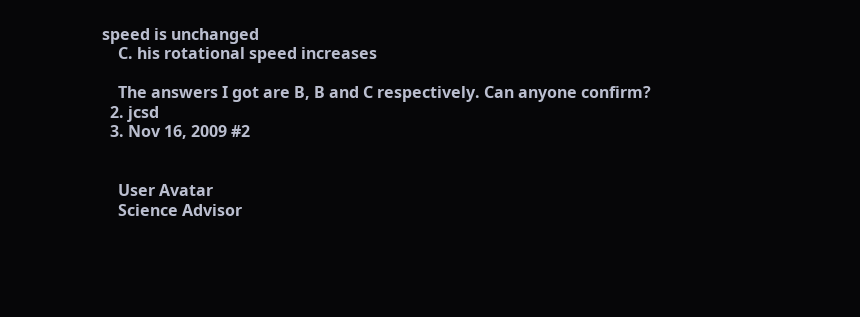speed is unchanged
    C. his rotational speed increases

    The answers I got are B, B and C respectively. Can anyone confirm?
  2. jcsd
  3. Nov 16, 2009 #2


    User Avatar
    Science Advisor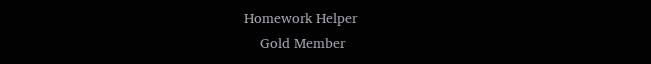Homework Helper
    Gold Member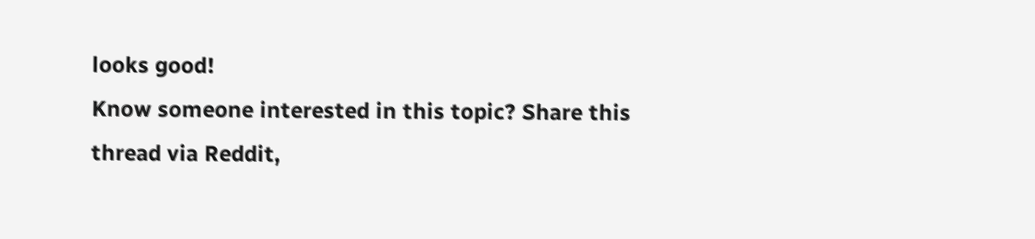looks good!
Know someone interested in this topic? Share this thread via Reddit,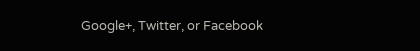Google+, Twitter, or Facebook